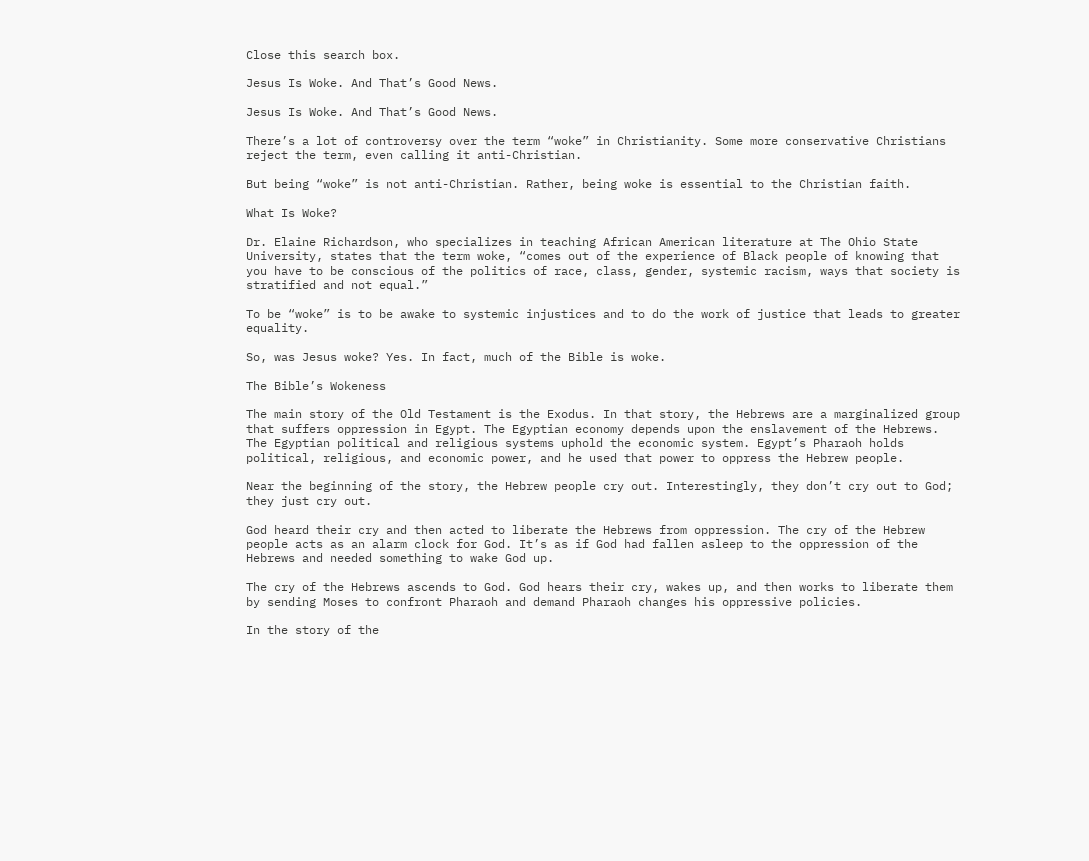Close this search box.

Jesus Is Woke. And That’s Good News.

Jesus Is Woke. And That’s Good News.

There’s a lot of controversy over the term “woke” in Christianity. Some more conservative Christians reject the term, even calling it anti-Christian.

But being “woke” is not anti-Christian. Rather, being woke is essential to the Christian faith.

What Is Woke?

Dr. Elaine Richardson, who specializes in teaching African American literature at The Ohio State University, states that the term woke, “comes out of the experience of Black people of knowing that you have to be conscious of the politics of race, class, gender, systemic racism, ways that society is stratified and not equal.”

To be “woke” is to be awake to systemic injustices and to do the work of justice that leads to greater equality.

So, was Jesus woke? Yes. In fact, much of the Bible is woke.

The Bible’s Wokeness

The main story of the Old Testament is the Exodus. In that story, the Hebrews are a marginalized group that suffers oppression in Egypt. The Egyptian economy depends upon the enslavement of the Hebrews. The Egyptian political and religious systems uphold the economic system. Egypt’s Pharaoh holds political, religious, and economic power, and he used that power to oppress the Hebrew people.

Near the beginning of the story, the Hebrew people cry out. Interestingly, they don’t cry out to God; they just cry out.

God heard their cry and then acted to liberate the Hebrews from oppression. The cry of the Hebrew people acts as an alarm clock for God. It’s as if God had fallen asleep to the oppression of the Hebrews and needed something to wake God up.

The cry of the Hebrews ascends to God. God hears their cry, wakes up, and then works to liberate them by sending Moses to confront Pharaoh and demand Pharaoh changes his oppressive policies.

In the story of the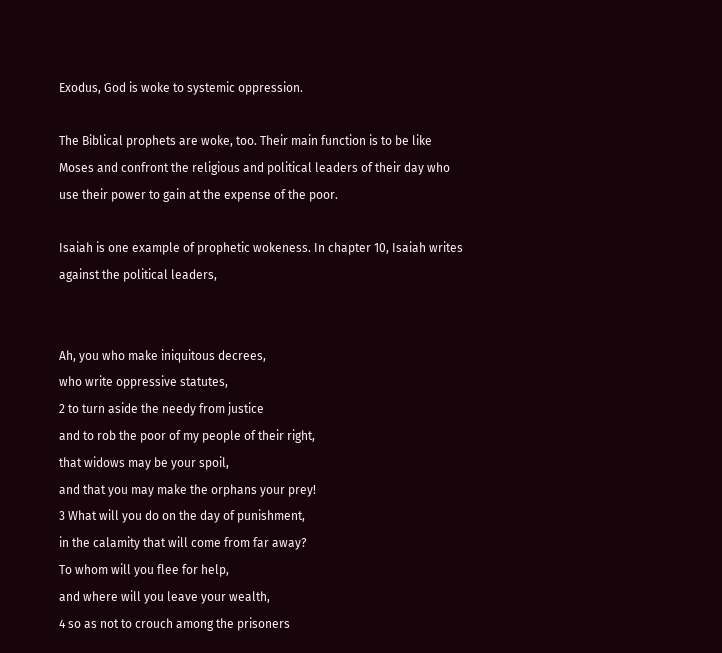Exodus, God is woke to systemic oppression.

The Biblical prophets are woke, too. Their main function is to be like Moses and confront the religious and political leaders of their day who use their power to gain at the expense of the poor.

Isaiah is one example of prophetic wokeness. In chapter 10, Isaiah writes against the political leaders,


Ah, you who make iniquitous decrees,
who write oppressive statutes,
2 to turn aside the needy from justice
and to rob the poor of my people of their right,
that widows may be your spoil,
and that you may make the orphans your prey!
3 What will you do on the day of punishment,
in the calamity that will come from far away?
To whom will you flee for help,
and where will you leave your wealth,
4 so as not to crouch among the prisoners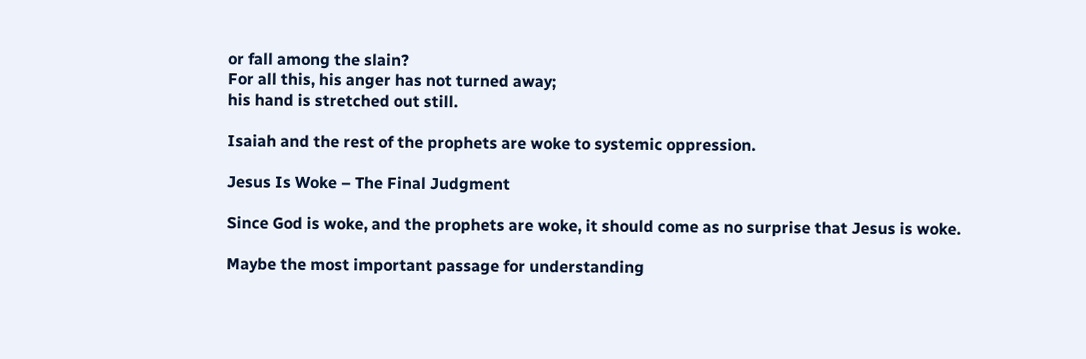or fall among the slain?
For all this, his anger has not turned away;
his hand is stretched out still.

Isaiah and the rest of the prophets are woke to systemic oppression.

Jesus Is Woke – The Final Judgment

Since God is woke, and the prophets are woke, it should come as no surprise that Jesus is woke.

Maybe the most important passage for understanding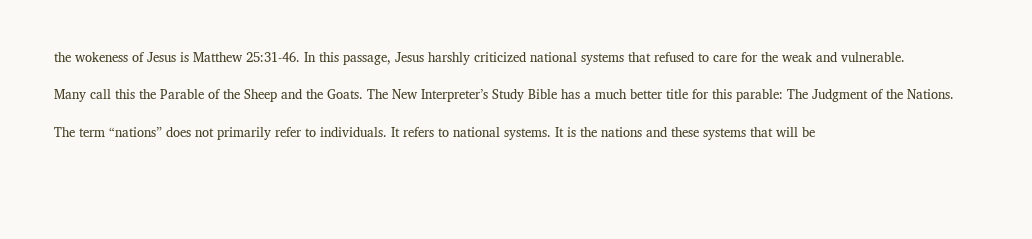the wokeness of Jesus is Matthew 25:31-46. In this passage, Jesus harshly criticized national systems that refused to care for the weak and vulnerable.

Many call this the Parable of the Sheep and the Goats. The New Interpreter’s Study Bible has a much better title for this parable: The Judgment of the Nations.

The term “nations” does not primarily refer to individuals. It refers to national systems. It is the nations and these systems that will be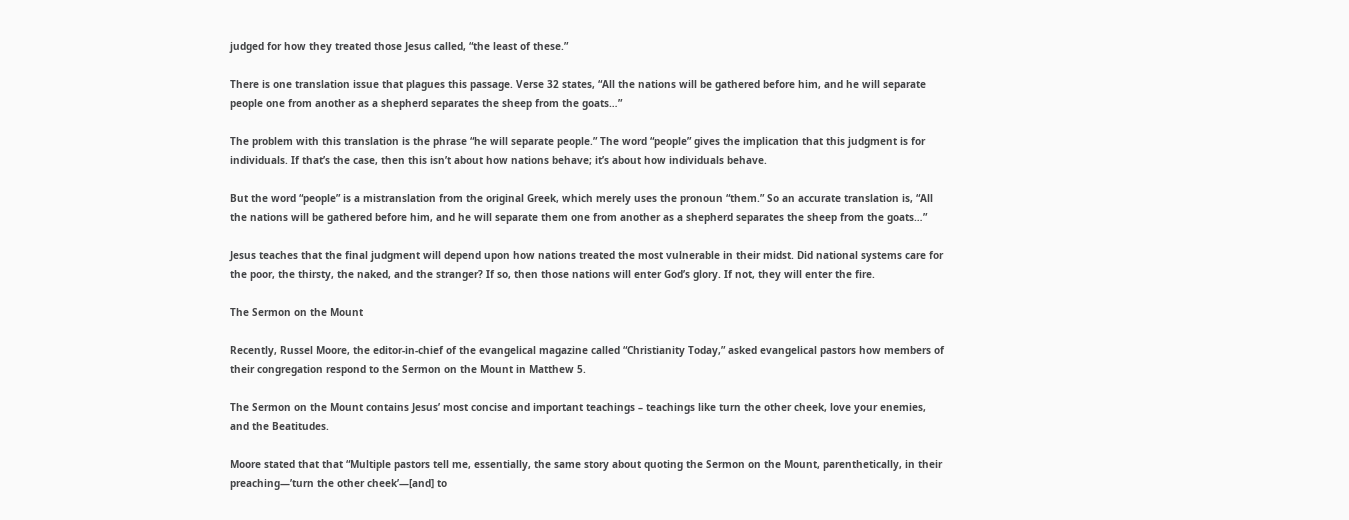judged for how they treated those Jesus called, “the least of these.”

There is one translation issue that plagues this passage. Verse 32 states, “All the nations will be gathered before him, and he will separate people one from another as a shepherd separates the sheep from the goats…”

The problem with this translation is the phrase “he will separate people.” The word “people” gives the implication that this judgment is for individuals. If that’s the case, then this isn’t about how nations behave; it’s about how individuals behave.

But the word “people” is a mistranslation from the original Greek, which merely uses the pronoun “them.” So an accurate translation is, “All the nations will be gathered before him, and he will separate them one from another as a shepherd separates the sheep from the goats…”

Jesus teaches that the final judgment will depend upon how nations treated the most vulnerable in their midst. Did national systems care for the poor, the thirsty, the naked, and the stranger? If so, then those nations will enter God’s glory. If not, they will enter the fire.

The Sermon on the Mount

Recently, Russel Moore, the editor-in-chief of the evangelical magazine called “Christianity Today,” asked evangelical pastors how members of their congregation respond to the Sermon on the Mount in Matthew 5.

The Sermon on the Mount contains Jesus’ most concise and important teachings – teachings like turn the other cheek, love your enemies, and the Beatitudes.

Moore stated that that “Multiple pastors tell me, essentially, the same story about quoting the Sermon on the Mount, parenthetically, in their preaching—’turn the other cheek’—[and] to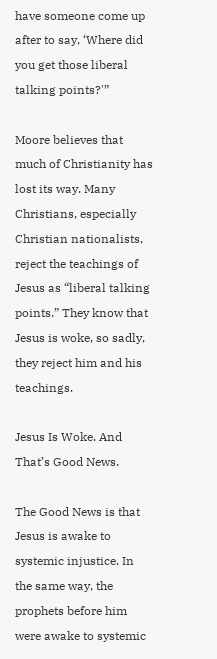have someone come up after to say, ‘Where did you get those liberal talking points?'”

Moore believes that much of Christianity has lost its way. Many Christians, especially Christian nationalists, reject the teachings of Jesus as “liberal talking points.” They know that Jesus is woke, so sadly, they reject him and his teachings.

Jesus Is Woke. And That’s Good News.

The Good News is that Jesus is awake to systemic injustice. In the same way, the prophets before him were awake to systemic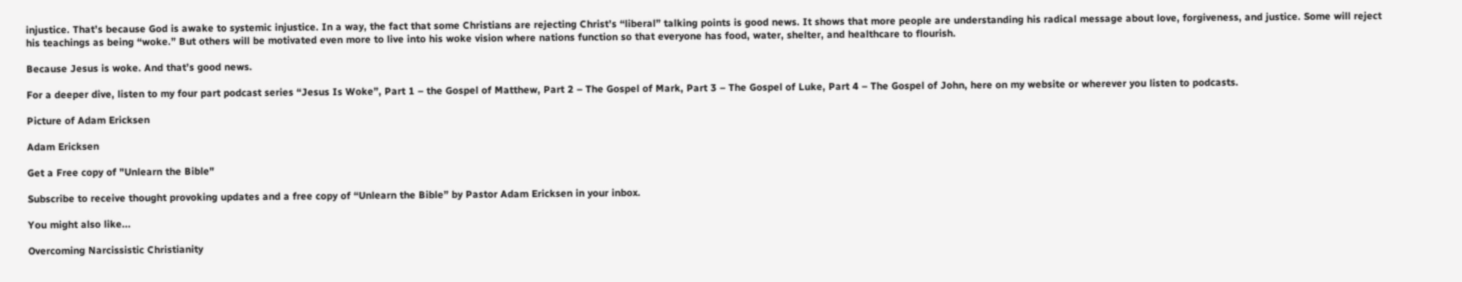injustice. That’s because God is awake to systemic injustice. In a way, the fact that some Christians are rejecting Christ’s “liberal” talking points is good news. It shows that more people are understanding his radical message about love, forgiveness, and justice. Some will reject his teachings as being “woke.” But others will be motivated even more to live into his woke vision where nations function so that everyone has food, water, shelter, and healthcare to flourish.

Because Jesus is woke. And that’s good news.

For a deeper dive, listen to my four part podcast series “Jesus Is Woke”, Part 1 – the Gospel of Matthew, Part 2 – The Gospel of Mark, Part 3 – The Gospel of Luke, Part 4 – The Gospel of John, here on my website or wherever you listen to podcasts.

Picture of Adam Ericksen

Adam Ericksen

Get a Free copy of "Unlearn the Bible"

Subscribe to receive thought provoking updates and a free copy of “Unlearn the Bible” by Pastor Adam Ericksen in your inbox.

You might also like...

Overcoming Narcissistic Christianity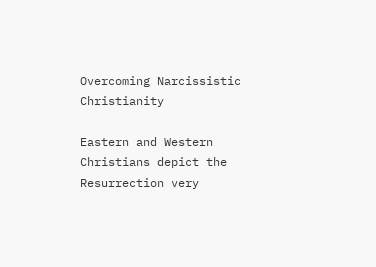Overcoming Narcissistic Christianity

Eastern and Western Christians depict the Resurrection very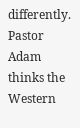differently. Pastor Adam thinks the Western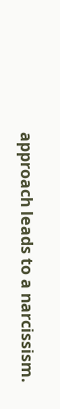approach leads to a narcissism.